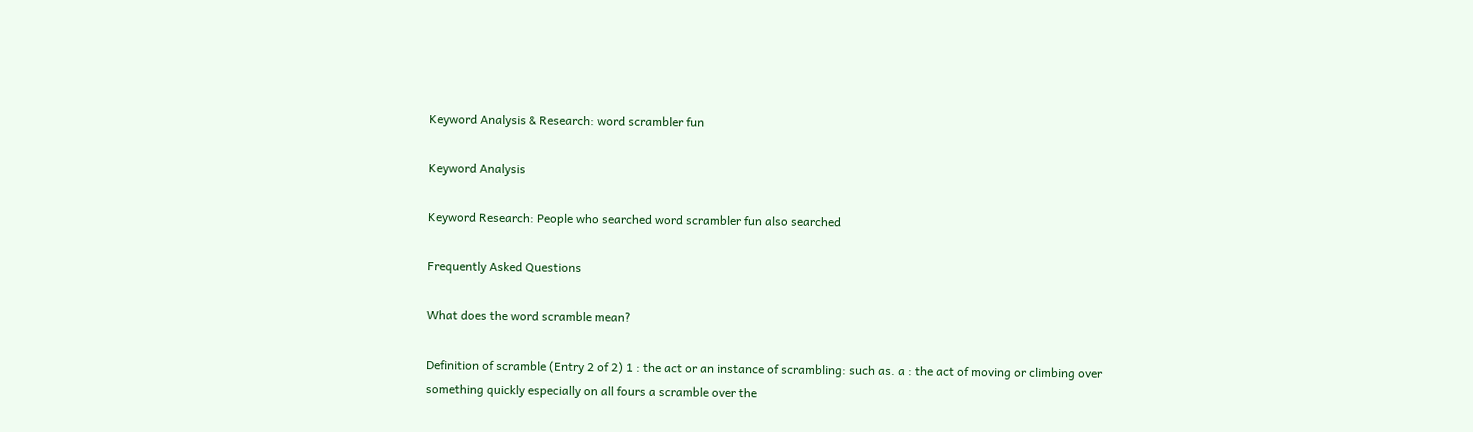Keyword Analysis & Research: word scrambler fun

Keyword Analysis

Keyword Research: People who searched word scrambler fun also searched

Frequently Asked Questions

What does the word scramble mean?

Definition of scramble (Entry 2 of 2) 1 : the act or an instance of scrambling: such as. a : the act of moving or climbing over something quickly especially on all fours a scramble over the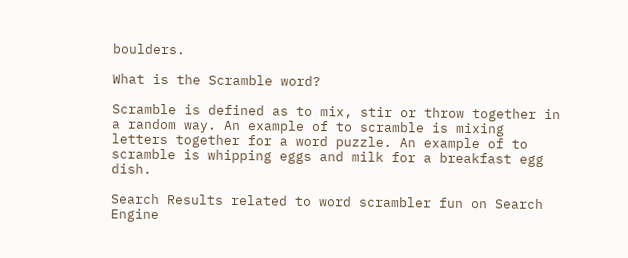boulders.

What is the Scramble word?

Scramble is defined as to mix, stir or throw together in a random way. An example of to scramble is mixing letters together for a word puzzle. An example of to scramble is whipping eggs and milk for a breakfast egg dish.

Search Results related to word scrambler fun on Search Engine